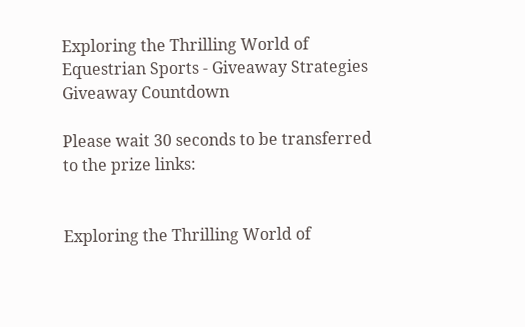Exploring the Thrilling World of Equestrian Sports - Giveaway Strategies
Giveaway Countdown

Please wait 30 seconds to be transferred to the prize links:


Exploring the Thrilling World of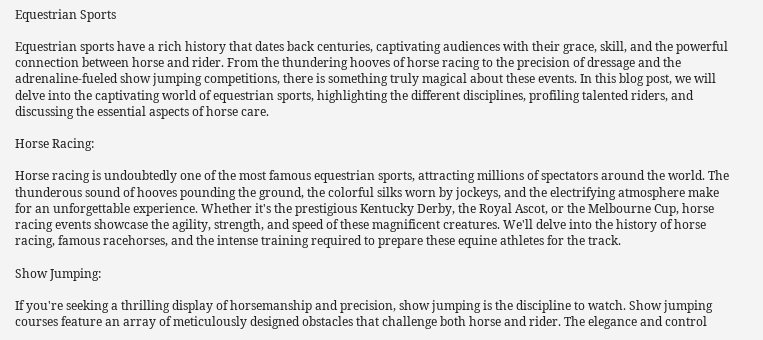Equestrian Sports

Equestrian sports have a rich history that dates back centuries, captivating audiences with their grace, skill, and the powerful connection between horse and rider. From the thundering hooves of horse racing to the precision of dressage and the adrenaline-fueled show jumping competitions, there is something truly magical about these events. In this blog post, we will delve into the captivating world of equestrian sports, highlighting the different disciplines, profiling talented riders, and discussing the essential aspects of horse care.

Horse Racing:

Horse racing is undoubtedly one of the most famous equestrian sports, attracting millions of spectators around the world. The thunderous sound of hooves pounding the ground, the colorful silks worn by jockeys, and the electrifying atmosphere make for an unforgettable experience. Whether it's the prestigious Kentucky Derby, the Royal Ascot, or the Melbourne Cup, horse racing events showcase the agility, strength, and speed of these magnificent creatures. We'll delve into the history of horse racing, famous racehorses, and the intense training required to prepare these equine athletes for the track.

Show Jumping:

If you're seeking a thrilling display of horsemanship and precision, show jumping is the discipline to watch. Show jumping courses feature an array of meticulously designed obstacles that challenge both horse and rider. The elegance and control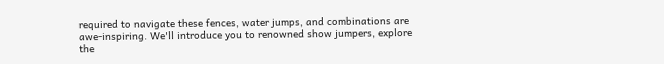required to navigate these fences, water jumps, and combinations are awe-inspiring. We'll introduce you to renowned show jumpers, explore the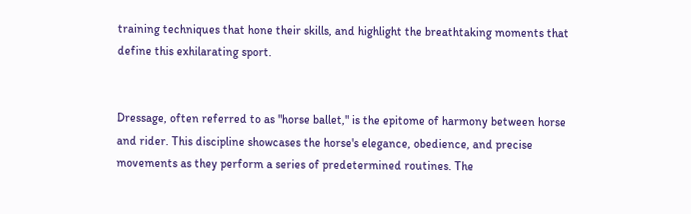training techniques that hone their skills, and highlight the breathtaking moments that define this exhilarating sport.


Dressage, often referred to as "horse ballet," is the epitome of harmony between horse and rider. This discipline showcases the horse's elegance, obedience, and precise movements as they perform a series of predetermined routines. The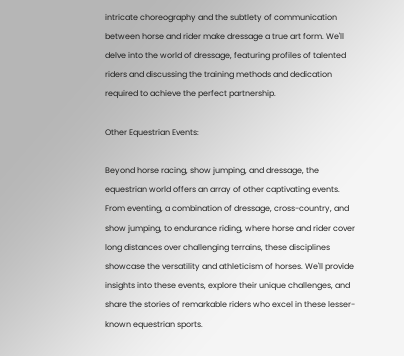intricate choreography and the subtlety of communication between horse and rider make dressage a true art form. We'll delve into the world of dressage, featuring profiles of talented riders and discussing the training methods and dedication required to achieve the perfect partnership.

Other Equestrian Events:

Beyond horse racing, show jumping, and dressage, the equestrian world offers an array of other captivating events. From eventing, a combination of dressage, cross-country, and show jumping, to endurance riding, where horse and rider cover long distances over challenging terrains, these disciplines showcase the versatility and athleticism of horses. We'll provide insights into these events, explore their unique challenges, and share the stories of remarkable riders who excel in these lesser-known equestrian sports.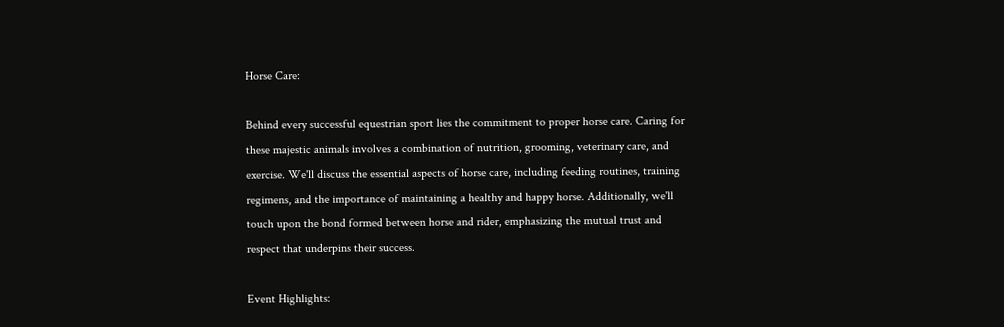Horse Care:

Behind every successful equestrian sport lies the commitment to proper horse care. Caring for these majestic animals involves a combination of nutrition, grooming, veterinary care, and exercise. We'll discuss the essential aspects of horse care, including feeding routines, training regimens, and the importance of maintaining a healthy and happy horse. Additionally, we'll touch upon the bond formed between horse and rider, emphasizing the mutual trust and respect that underpins their success.

Event Highlights: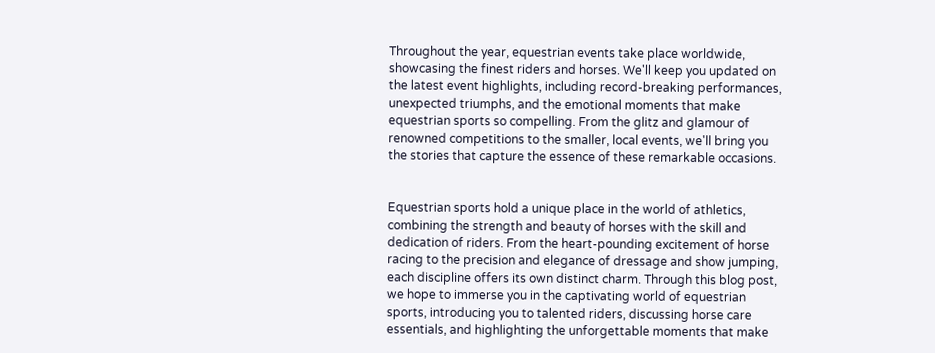Throughout the year, equestrian events take place worldwide, showcasing the finest riders and horses. We'll keep you updated on the latest event highlights, including record-breaking performances, unexpected triumphs, and the emotional moments that make equestrian sports so compelling. From the glitz and glamour of renowned competitions to the smaller, local events, we'll bring you the stories that capture the essence of these remarkable occasions.


Equestrian sports hold a unique place in the world of athletics, combining the strength and beauty of horses with the skill and dedication of riders. From the heart-pounding excitement of horse racing to the precision and elegance of dressage and show jumping, each discipline offers its own distinct charm. Through this blog post, we hope to immerse you in the captivating world of equestrian sports, introducing you to talented riders, discussing horse care essentials, and highlighting the unforgettable moments that make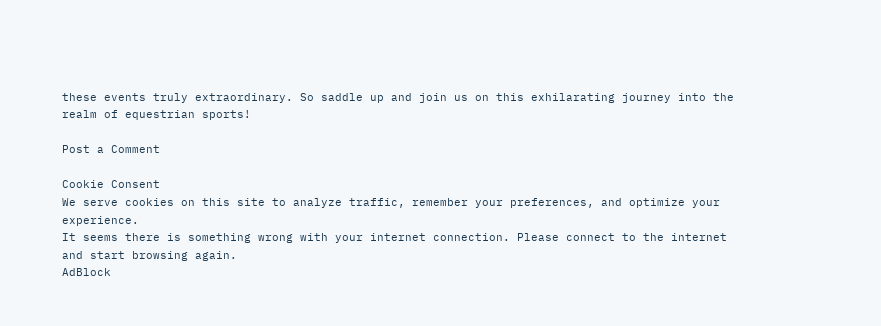these events truly extraordinary. So saddle up and join us on this exhilarating journey into the realm of equestrian sports!

Post a Comment

Cookie Consent
We serve cookies on this site to analyze traffic, remember your preferences, and optimize your experience.
It seems there is something wrong with your internet connection. Please connect to the internet and start browsing again.
AdBlock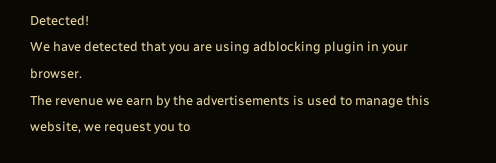Detected!
We have detected that you are using adblocking plugin in your browser.
The revenue we earn by the advertisements is used to manage this website, we request you to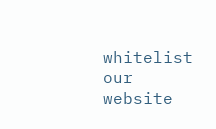whitelist our website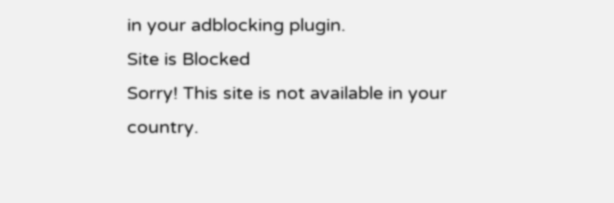in your adblocking plugin.
Site is Blocked
Sorry! This site is not available in your country.